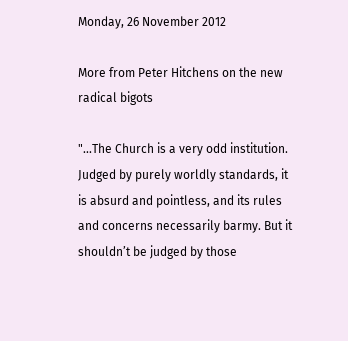Monday, 26 November 2012

More from Peter Hitchens on the new radical bigots

"...The Church is a very odd institution. Judged by purely worldly standards, it is absurd and pointless, and its rules and concerns necessarily barmy. But it shouldn’t be judged by those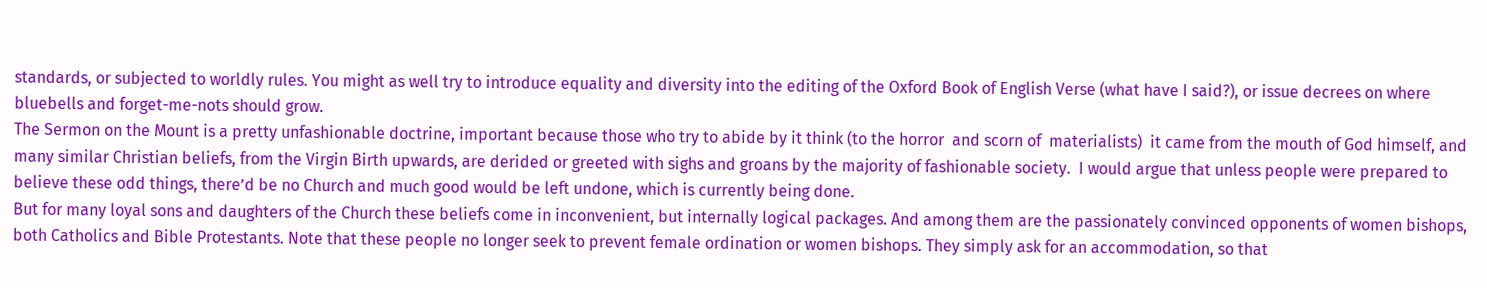standards, or subjected to worldly rules. You might as well try to introduce equality and diversity into the editing of the Oxford Book of English Verse (what have I said?), or issue decrees on where bluebells and forget-me-nots should grow.
The Sermon on the Mount is a pretty unfashionable doctrine, important because those who try to abide by it think (to the horror  and scorn of  materialists)  it came from the mouth of God himself, and many similar Christian beliefs, from the Virgin Birth upwards, are derided or greeted with sighs and groans by the majority of fashionable society.  I would argue that unless people were prepared to believe these odd things, there’d be no Church and much good would be left undone, which is currently being done.
But for many loyal sons and daughters of the Church these beliefs come in inconvenient, but internally logical packages. And among them are the passionately convinced opponents of women bishops, both Catholics and Bible Protestants. Note that these people no longer seek to prevent female ordination or women bishops. They simply ask for an accommodation, so that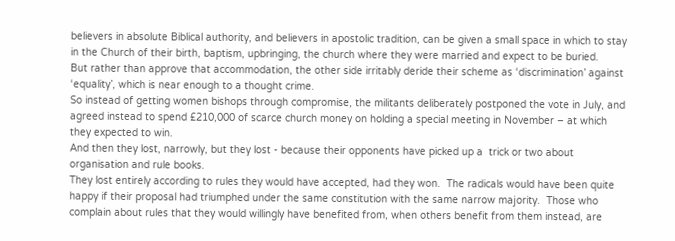believers in absolute Biblical authority, and believers in apostolic tradition, can be given a small space in which to stay in the Church of their birth, baptism, upbringing, the church where they were married and expect to be buried.
But rather than approve that accommodation, the other side irritably deride their scheme as ‘discrimination’ against ‘equality’, which is near enough to a thought crime.
So instead of getting women bishops through compromise, the militants deliberately postponed the vote in July, and agreed instead to spend £210,000 of scarce church money on holding a special meeting in November – at which they expected to win.
And then they lost, narrowly, but they lost - because their opponents have picked up a  trick or two about organisation and rule books.
They lost entirely according to rules they would have accepted, had they won.  The radicals would have been quite happy if their proposal had triumphed under the same constitution with the same narrow majority.  Those who complain about rules that they would willingly have benefited from, when others benefit from them instead, are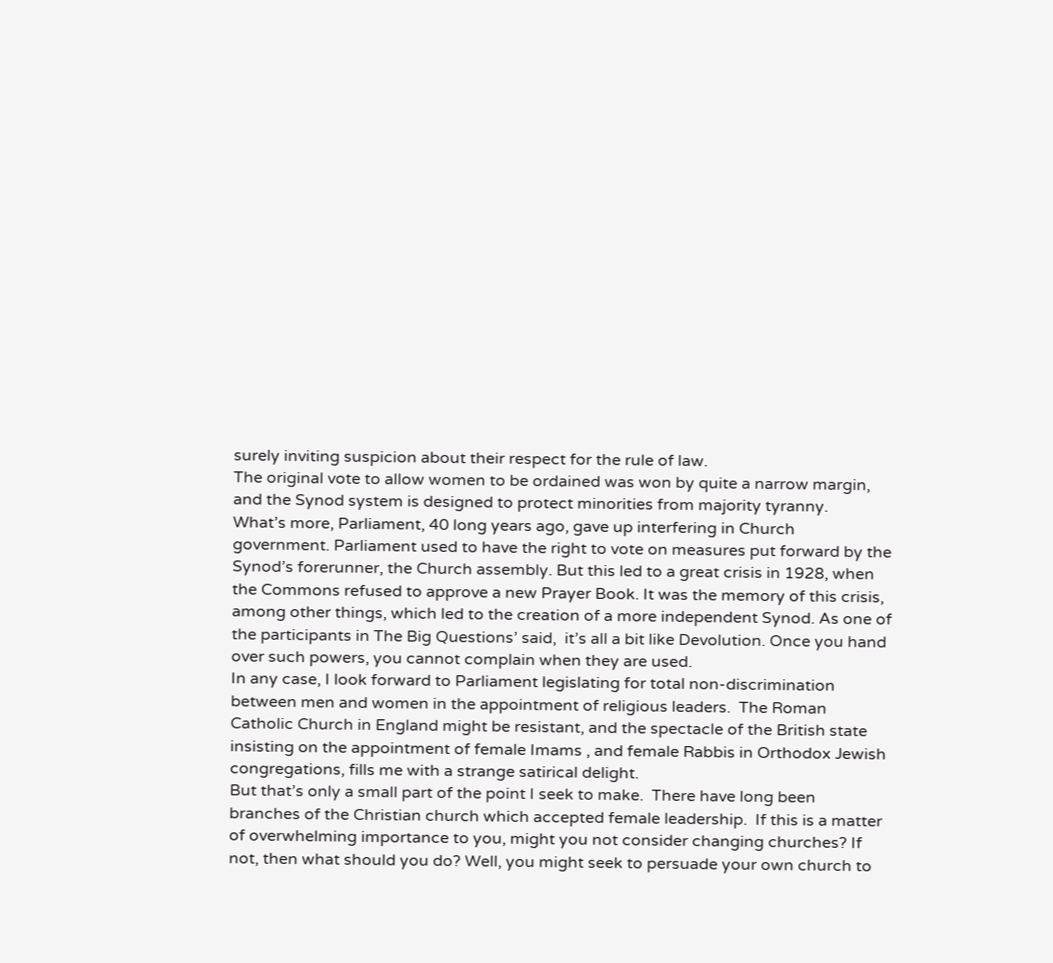surely inviting suspicion about their respect for the rule of law.
The original vote to allow women to be ordained was won by quite a narrow margin, and the Synod system is designed to protect minorities from majority tyranny.
What’s more, Parliament, 40 long years ago, gave up interfering in Church government. Parliament used to have the right to vote on measures put forward by the Synod’s forerunner, the Church assembly. But this led to a great crisis in 1928, when the Commons refused to approve a new Prayer Book. It was the memory of this crisis, among other things, which led to the creation of a more independent Synod. As one of the participants in The Big Questions’ said,  it’s all a bit like Devolution. Once you hand over such powers, you cannot complain when they are used.
In any case, I look forward to Parliament legislating for total non-discrimination between men and women in the appointment of religious leaders.  The Roman Catholic Church in England might be resistant, and the spectacle of the British state insisting on the appointment of female Imams , and female Rabbis in Orthodox Jewish congregations, fills me with a strange satirical delight.
But that’s only a small part of the point I seek to make.  There have long been branches of the Christian church which accepted female leadership.  If this is a matter of overwhelming importance to you, might you not consider changing churches? If not, then what should you do? Well, you might seek to persuade your own church to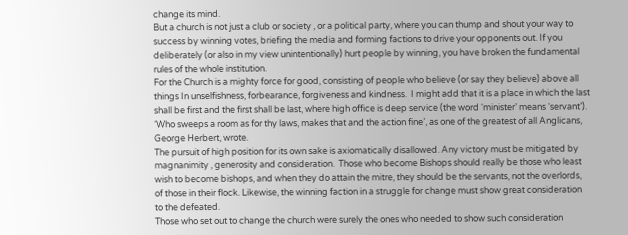change its mind.
But a church is not just a club or society , or a political party, where you can thump and shout your way to success by winning votes, briefing the media and forming factions to drive your opponents out. If you deliberately (or also in my view unintentionally) hurt people by winning, you have broken the fundamental rules of the whole institution.
For the Church is a mighty force for good, consisting of people who believe (or say they believe) above all things In unselfishness, forbearance, forgiveness and kindness.  I might add that it is a place in which the last shall be first and the first shall be last, where high office is deep service (the word ‘minister’ means ‘servant’). ‘Who sweeps a room as for thy laws, makes that and the action fine’, as one of the greatest of all Anglicans, George Herbert, wrote.
The pursuit of high position for its own sake is axiomatically disallowed. Any victory must be mitigated by magnanimity , generosity and consideration.  Those who become Bishops should really be those who least wish to become bishops, and when they do attain the mitre, they should be the servants, not the overlords, of those in their flock. Likewise, the winning faction in a struggle for change must show great consideration to the defeated.
Those who set out to change the church were surely the ones who needed to show such consideration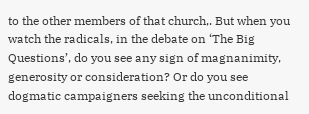to the other members of that church,. But when you watch the radicals, in the debate on ‘The Big Questions’, do you see any sign of magnanimity, generosity or consideration? Or do you see dogmatic campaigners seeking the unconditional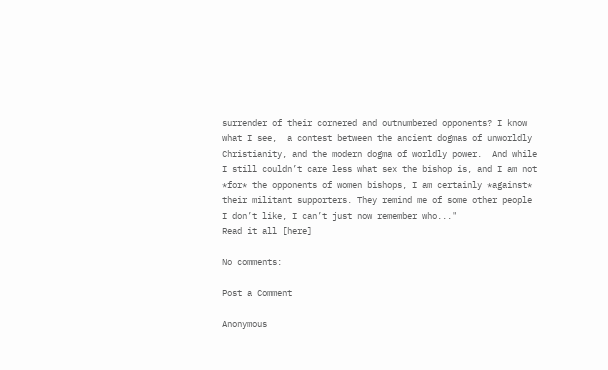surrender of their cornered and outnumbered opponents? I know what I see,  a contest between the ancient dogmas of unworldly Christianity, and the modern dogma of worldly power.  And while I still couldn’t care less what sex the bishop is, and I am not *for* the opponents of women bishops, I am certainly *against* their militant supporters. They remind me of some other people I don’t like, I can’t just now remember who..."
Read it all [here]

No comments:

Post a Comment

Anonymous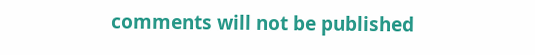comments will not be published